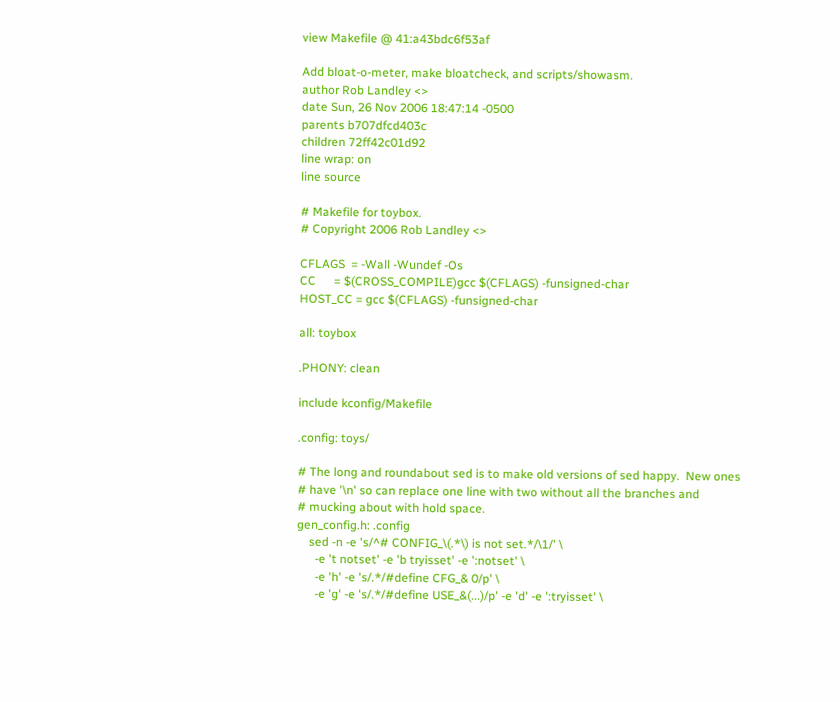view Makefile @ 41:a43bdc6f53af

Add bloat-o-meter, make bloatcheck, and scripts/showasm.
author Rob Landley <>
date Sun, 26 Nov 2006 18:47:14 -0500
parents b707dfcd403c
children 72ff42c01d92
line wrap: on
line source

# Makefile for toybox.
# Copyright 2006 Rob Landley <>

CFLAGS  = -Wall -Wundef -Os
CC      = $(CROSS_COMPILE)gcc $(CFLAGS) -funsigned-char
HOST_CC = gcc $(CFLAGS) -funsigned-char

all: toybox

.PHONY: clean

include kconfig/Makefile

.config: toys/

# The long and roundabout sed is to make old versions of sed happy.  New ones
# have '\n' so can replace one line with two without all the branches and
# mucking about with hold space.
gen_config.h: .config
    sed -n -e 's/^# CONFIG_\(.*\) is not set.*/\1/' \
      -e 't notset' -e 'b tryisset' -e ':notset' \
      -e 'h' -e 's/.*/#define CFG_& 0/p' \
      -e 'g' -e 's/.*/#define USE_&(...)/p' -e 'd' -e ':tryisset' \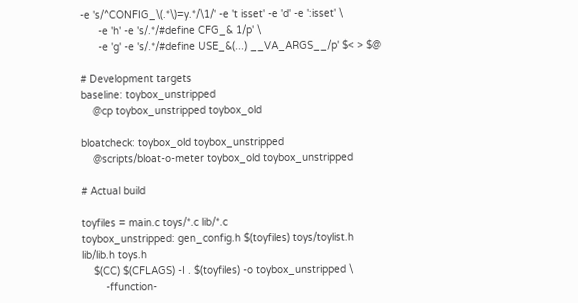-e 's/^CONFIG_\(.*\)=y.*/\1/' -e 't isset' -e 'd' -e ':isset' \
      -e 'h' -e 's/.*/#define CFG_& 1/p' \
      -e 'g' -e 's/.*/#define USE_&(...) __VA_ARGS__/p' $< > $@

# Development targets
baseline: toybox_unstripped
    @cp toybox_unstripped toybox_old

bloatcheck: toybox_old toybox_unstripped
    @scripts/bloat-o-meter toybox_old toybox_unstripped

# Actual build

toyfiles = main.c toys/*.c lib/*.c
toybox_unstripped: gen_config.h $(toyfiles) toys/toylist.h lib/lib.h toys.h
    $(CC) $(CFLAGS) -I . $(toyfiles) -o toybox_unstripped \
        -ffunction-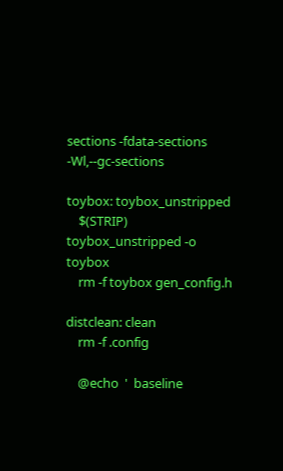sections -fdata-sections -Wl,--gc-sections

toybox: toybox_unstripped
    $(STRIP) toybox_unstripped -o toybox
    rm -f toybox gen_config.h

distclean: clean
    rm -f .config

    @echo  '  baseline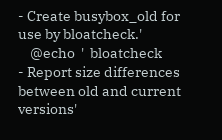- Create busybox_old for use by bloatcheck.'
    @echo  '  bloatcheck      - Report size differences between old and current versions'